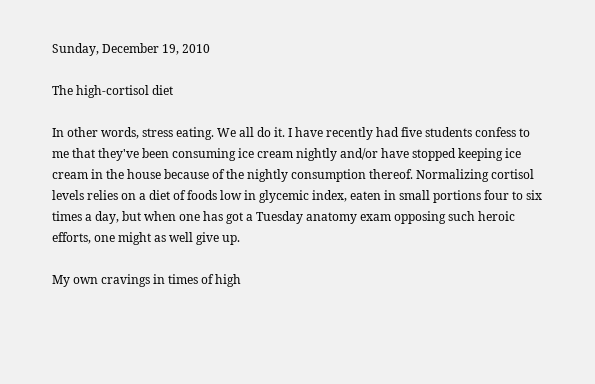Sunday, December 19, 2010

The high-cortisol diet

In other words, stress eating. We all do it. I have recently had five students confess to me that they've been consuming ice cream nightly and/or have stopped keeping ice cream in the house because of the nightly consumption thereof. Normalizing cortisol levels relies on a diet of foods low in glycemic index, eaten in small portions four to six times a day, but when one has got a Tuesday anatomy exam opposing such heroic efforts, one might as well give up.

My own cravings in times of high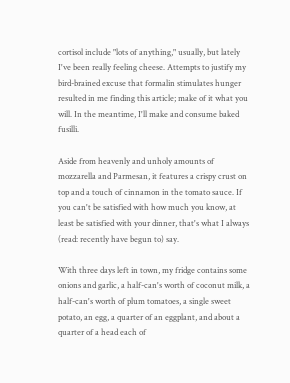cortisol include "lots of anything," usually, but lately I've been really feeling cheese. Attempts to justify my bird-brained excuse that formalin stimulates hunger resulted in me finding this article; make of it what you will. In the meantime, I'll make and consume baked fusilli.

Aside from heavenly and unholy amounts of mozzarella and Parmesan, it features a crispy crust on top and a touch of cinnamon in the tomato sauce. If you can't be satisfied with how much you know, at least be satisfied with your dinner, that's what I always (read: recently have begun to) say.

With three days left in town, my fridge contains some onions and garlic, a half-can's worth of coconut milk, a half-can's worth of plum tomatoes, a single sweet potato, an egg, a quarter of an eggplant, and about a quarter of a head each of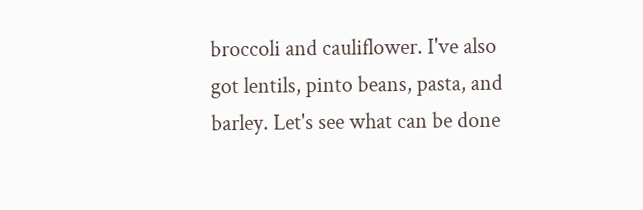broccoli and cauliflower. I've also got lentils, pinto beans, pasta, and barley. Let's see what can be done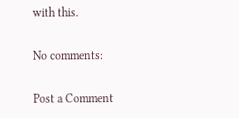with this.

No comments:

Post a Comment